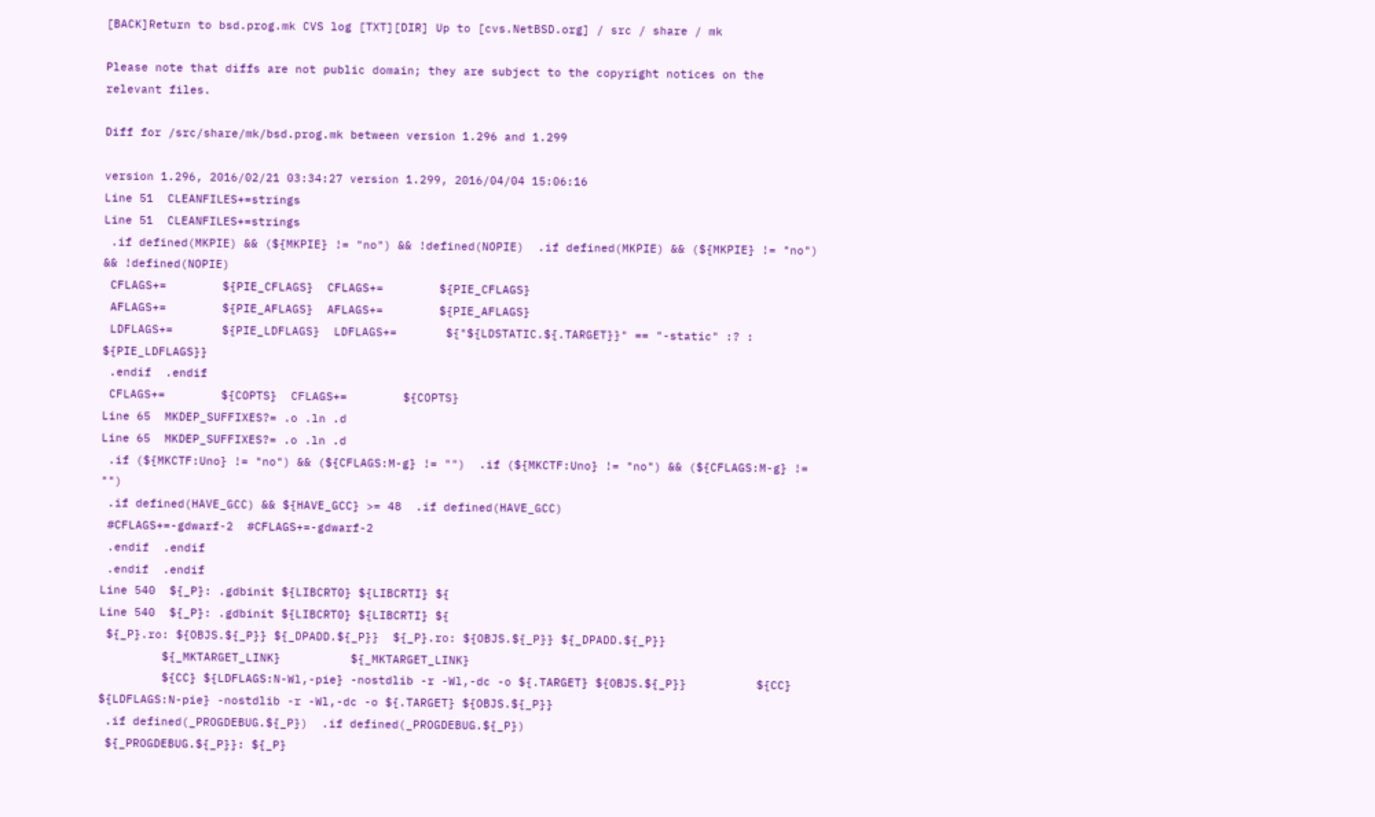[BACK]Return to bsd.prog.mk CVS log [TXT][DIR] Up to [cvs.NetBSD.org] / src / share / mk

Please note that diffs are not public domain; they are subject to the copyright notices on the relevant files.

Diff for /src/share/mk/bsd.prog.mk between version 1.296 and 1.299

version 1.296, 2016/02/21 03:34:27 version 1.299, 2016/04/04 15:06:16
Line 51  CLEANFILES+=strings
Line 51  CLEANFILES+=strings
 .if defined(MKPIE) && (${MKPIE} != "no") && !defined(NOPIE)  .if defined(MKPIE) && (${MKPIE} != "no") && !defined(NOPIE)
 CFLAGS+=        ${PIE_CFLAGS}  CFLAGS+=        ${PIE_CFLAGS}
 AFLAGS+=        ${PIE_AFLAGS}  AFLAGS+=        ${PIE_AFLAGS}
 LDFLAGS+=       ${PIE_LDFLAGS}  LDFLAGS+=       ${"${LDSTATIC.${.TARGET}}" == "-static" :? : ${PIE_LDFLAGS}}
 .endif  .endif
 CFLAGS+=        ${COPTS}  CFLAGS+=        ${COPTS}
Line 65  MKDEP_SUFFIXES?= .o .ln .d
Line 65  MKDEP_SUFFIXES?= .o .ln .d
 .if (${MKCTF:Uno} != "no") && (${CFLAGS:M-g} != "")  .if (${MKCTF:Uno} != "no") && (${CFLAGS:M-g} != "")
 .if defined(HAVE_GCC) && ${HAVE_GCC} >= 48  .if defined(HAVE_GCC)
 #CFLAGS+=-gdwarf-2  #CFLAGS+=-gdwarf-2
 .endif  .endif
 .endif  .endif
Line 540  ${_P}: .gdbinit ${LIBCRT0} ${LIBCRTI} ${
Line 540  ${_P}: .gdbinit ${LIBCRT0} ${LIBCRTI} ${
 ${_P}.ro: ${OBJS.${_P}} ${_DPADD.${_P}}  ${_P}.ro: ${OBJS.${_P}} ${_DPADD.${_P}}
         ${_MKTARGET_LINK}          ${_MKTARGET_LINK}
         ${CC} ${LDFLAGS:N-Wl,-pie} -nostdlib -r -Wl,-dc -o ${.TARGET} ${OBJS.${_P}}          ${CC} ${LDFLAGS:N-pie} -nostdlib -r -Wl,-dc -o ${.TARGET} ${OBJS.${_P}}
 .if defined(_PROGDEBUG.${_P})  .if defined(_PROGDEBUG.${_P})
 ${_PROGDEBUG.${_P}}: ${_P}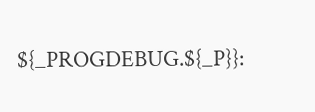${_PROGDEBUG.${_P}}: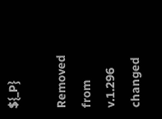${_P}

Removed from v.1.296
changed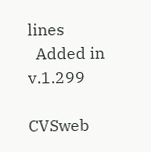lines
  Added in v.1.299

CVSweb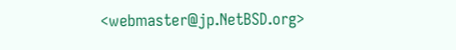<webmaster@jp.NetBSD.org>